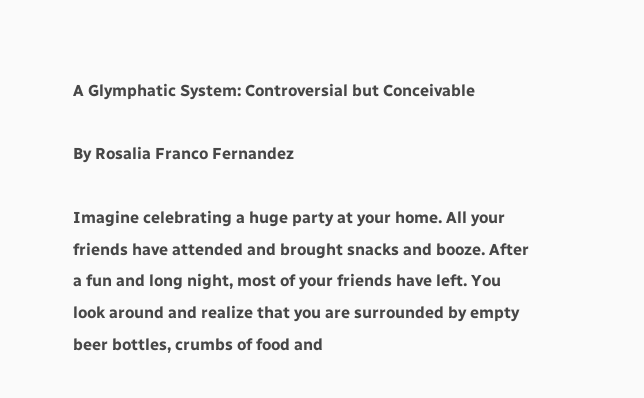A Glymphatic System: Controversial but Conceivable

By Rosalia Franco Fernandez

Imagine celebrating a huge party at your home. All your friends have attended and brought snacks and booze. After a fun and long night, most of your friends have left. You look around and realize that you are surrounded by empty beer bottles, crumbs of food and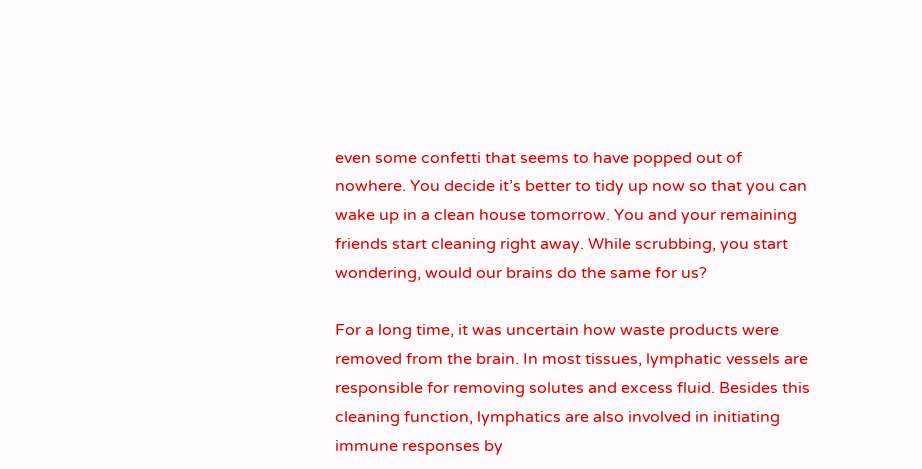even some confetti that seems to have popped out of nowhere. You decide it’s better to tidy up now so that you can wake up in a clean house tomorrow. You and your remaining friends start cleaning right away. While scrubbing, you start wondering, would our brains do the same for us?

For a long time, it was uncertain how waste products were removed from the brain. In most tissues, lymphatic vessels are responsible for removing solutes and excess fluid. Besides this cleaning function, lymphatics are also involved in initiating immune responses by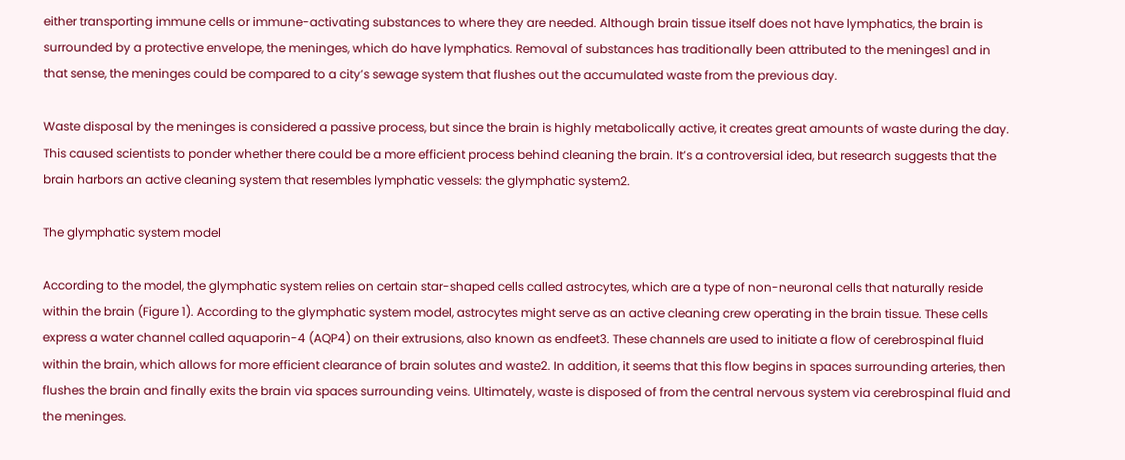either transporting immune cells or immune-activating substances to where they are needed. Although brain tissue itself does not have lymphatics, the brain is surrounded by a protective envelope, the meninges, which do have lymphatics. Removal of substances has traditionally been attributed to the meninges1 and in that sense, the meninges could be compared to a city’s sewage system that flushes out the accumulated waste from the previous day.

Waste disposal by the meninges is considered a passive process, but since the brain is highly metabolically active, it creates great amounts of waste during the day. This caused scientists to ponder whether there could be a more efficient process behind cleaning the brain. It’s a controversial idea, but research suggests that the brain harbors an active cleaning system that resembles lymphatic vessels: the glymphatic system2.

The glymphatic system model

According to the model, the glymphatic system relies on certain star-shaped cells called astrocytes, which are a type of non-neuronal cells that naturally reside within the brain (Figure 1). According to the glymphatic system model, astrocytes might serve as an active cleaning crew operating in the brain tissue. These cells express a water channel called aquaporin-4 (AQP4) on their extrusions, also known as endfeet3. These channels are used to initiate a flow of cerebrospinal fluid within the brain, which allows for more efficient clearance of brain solutes and waste2. In addition, it seems that this flow begins in spaces surrounding arteries, then flushes the brain and finally exits the brain via spaces surrounding veins. Ultimately, waste is disposed of from the central nervous system via cerebrospinal fluid and the meninges.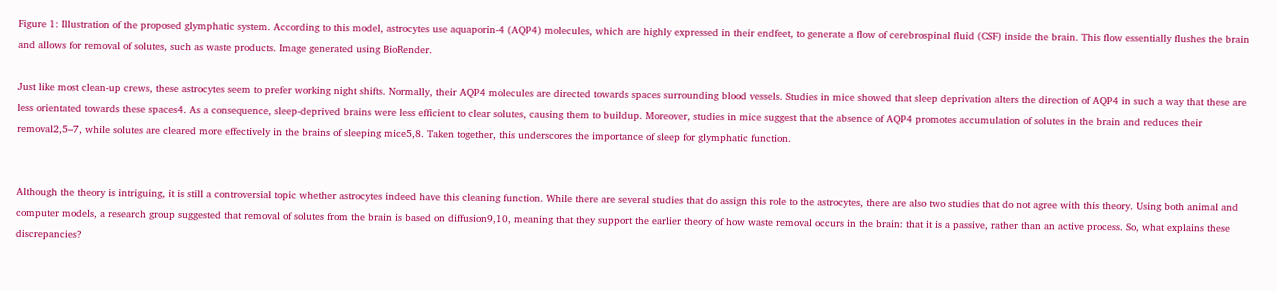Figure 1: Illustration of the proposed glymphatic system. According to this model, astrocytes use aquaporin-4 (AQP4) molecules, which are highly expressed in their endfeet, to generate a flow of cerebrospinal fluid (CSF) inside the brain. This flow essentially flushes the brain and allows for removal of solutes, such as waste products. Image generated using BioRender.

Just like most clean-up crews, these astrocytes seem to prefer working night shifts. Normally, their AQP4 molecules are directed towards spaces surrounding blood vessels. Studies in mice showed that sleep deprivation alters the direction of AQP4 in such a way that these are less orientated towards these spaces4. As a consequence, sleep-deprived brains were less efficient to clear solutes, causing them to buildup. Moreover, studies in mice suggest that the absence of AQP4 promotes accumulation of solutes in the brain and reduces their removal2,5–7, while solutes are cleared more effectively in the brains of sleeping mice5,8. Taken together, this underscores the importance of sleep for glymphatic function.


Although the theory is intriguing, it is still a controversial topic whether astrocytes indeed have this cleaning function. While there are several studies that do assign this role to the astrocytes, there are also two studies that do not agree with this theory. Using both animal and computer models, a research group suggested that removal of solutes from the brain is based on diffusion9,10, meaning that they support the earlier theory of how waste removal occurs in the brain: that it is a passive, rather than an active process. So, what explains these discrepancies?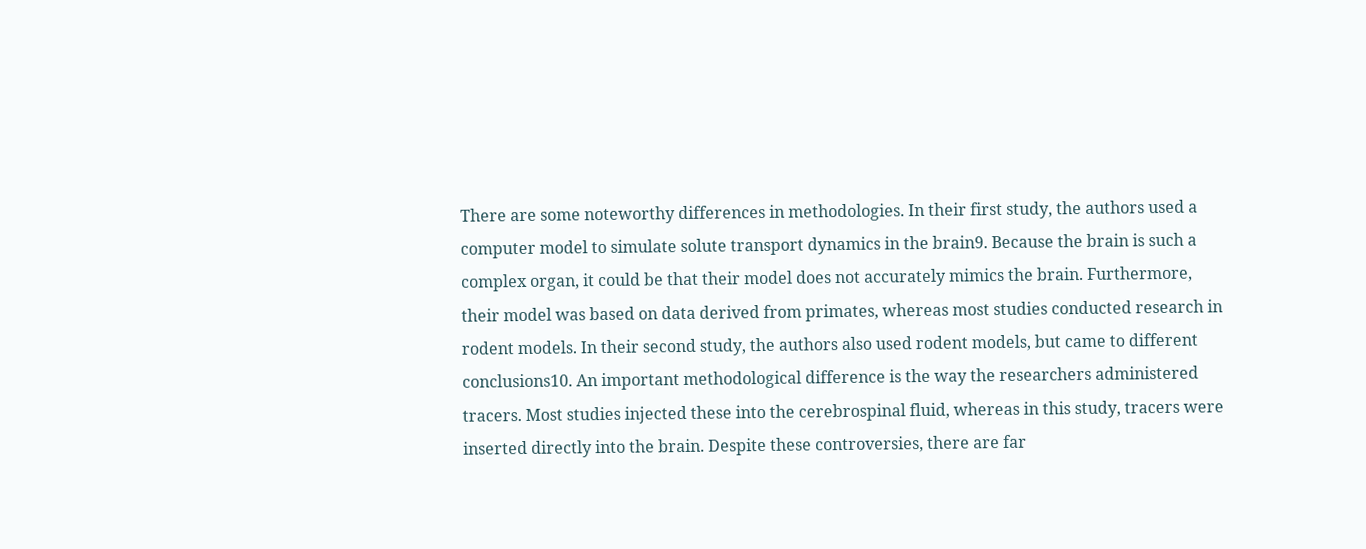There are some noteworthy differences in methodologies. In their first study, the authors used a computer model to simulate solute transport dynamics in the brain9. Because the brain is such a complex organ, it could be that their model does not accurately mimics the brain. Furthermore, their model was based on data derived from primates, whereas most studies conducted research in rodent models. In their second study, the authors also used rodent models, but came to different conclusions10. An important methodological difference is the way the researchers administered tracers. Most studies injected these into the cerebrospinal fluid, whereas in this study, tracers were inserted directly into the brain. Despite these controversies, there are far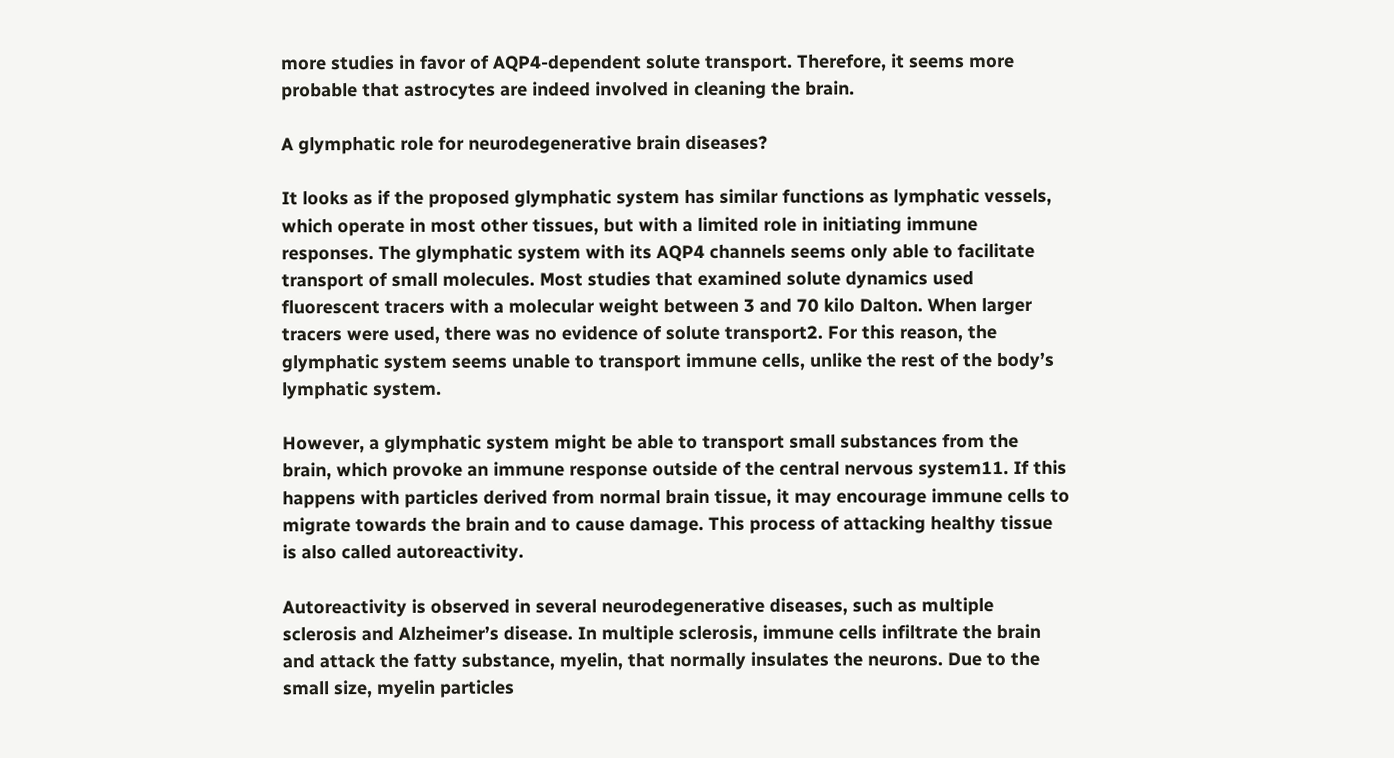more studies in favor of AQP4-dependent solute transport. Therefore, it seems more probable that astrocytes are indeed involved in cleaning the brain.

A glymphatic role for neurodegenerative brain diseases?

It looks as if the proposed glymphatic system has similar functions as lymphatic vessels, which operate in most other tissues, but with a limited role in initiating immune responses. The glymphatic system with its AQP4 channels seems only able to facilitate transport of small molecules. Most studies that examined solute dynamics used fluorescent tracers with a molecular weight between 3 and 70 kilo Dalton. When larger tracers were used, there was no evidence of solute transport2. For this reason, the glymphatic system seems unable to transport immune cells, unlike the rest of the body’s lymphatic system.

However, a glymphatic system might be able to transport small substances from the brain, which provoke an immune response outside of the central nervous system11. If this happens with particles derived from normal brain tissue, it may encourage immune cells to migrate towards the brain and to cause damage. This process of attacking healthy tissue is also called autoreactivity.

Autoreactivity is observed in several neurodegenerative diseases, such as multiple sclerosis and Alzheimer’s disease. In multiple sclerosis, immune cells infiltrate the brain and attack the fatty substance, myelin, that normally insulates the neurons. Due to the small size, myelin particles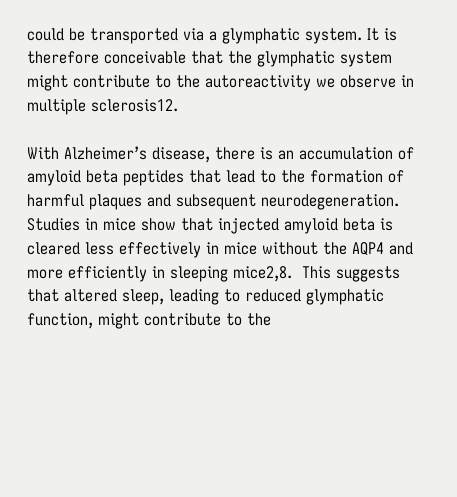could be transported via a glymphatic system. It is therefore conceivable that the glymphatic system might contribute to the autoreactivity we observe in multiple sclerosis12.

With Alzheimer’s disease, there is an accumulation of amyloid beta peptides that lead to the formation of harmful plaques and subsequent neurodegeneration. Studies in mice show that injected amyloid beta is cleared less effectively in mice without the AQP4 and more efficiently in sleeping mice2,8.  This suggests that altered sleep, leading to reduced glymphatic function, might contribute to the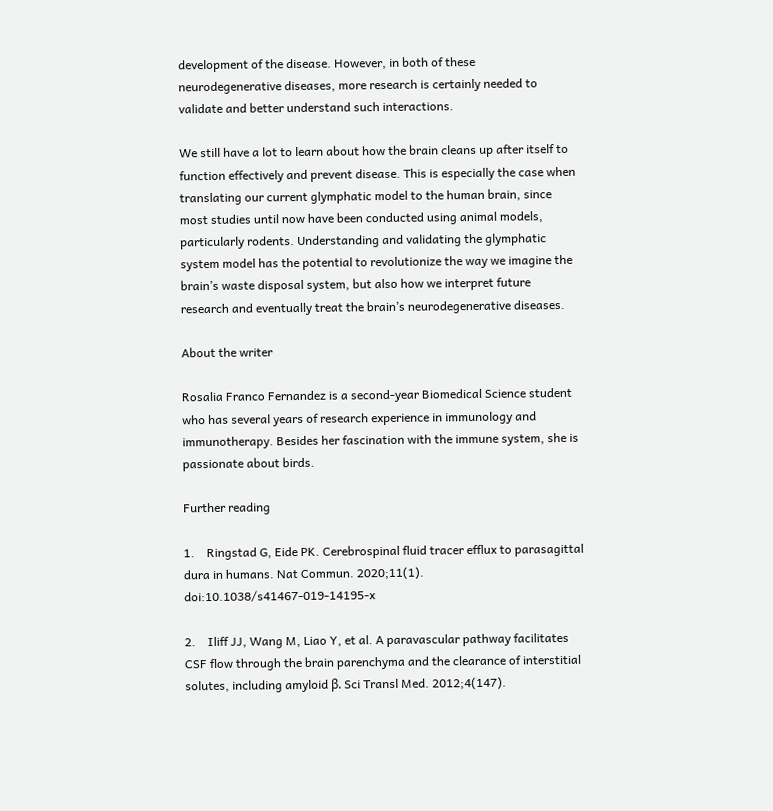development of the disease. However, in both of these neurodegenerative diseases, more research is certainly needed to validate and better understand such interactions.

We still have a lot to learn about how the brain cleans up after itself to function effectively and prevent disease. This is especially the case when translating our current glymphatic model to the human brain, since most studies until now have been conducted using animal models, particularly rodents. Understanding and validating the glymphatic system model has the potential to revolutionize the way we imagine the brain’s waste disposal system, but also how we interpret future research and eventually treat the brain’s neurodegenerative diseases.

About the writer

Rosalia Franco Fernandez is a second-year Biomedical Science student who has several years of research experience in immunology and immunotherapy. Besides her fascination with the immune system, she is passionate about birds.

Further reading

1.    Ringstad G, Eide PK. Cerebrospinal fluid tracer efflux to parasagittal dura in humans. Nat Commun. 2020;11(1). doi:10.1038/s41467-019-14195-x

2.    Iliff JJ, Wang M, Liao Y, et al. A paravascular pathway facilitates CSF flow through the brain parenchyma and the clearance of interstitial solutes, including amyloid β. Sci Transl Med. 2012;4(147).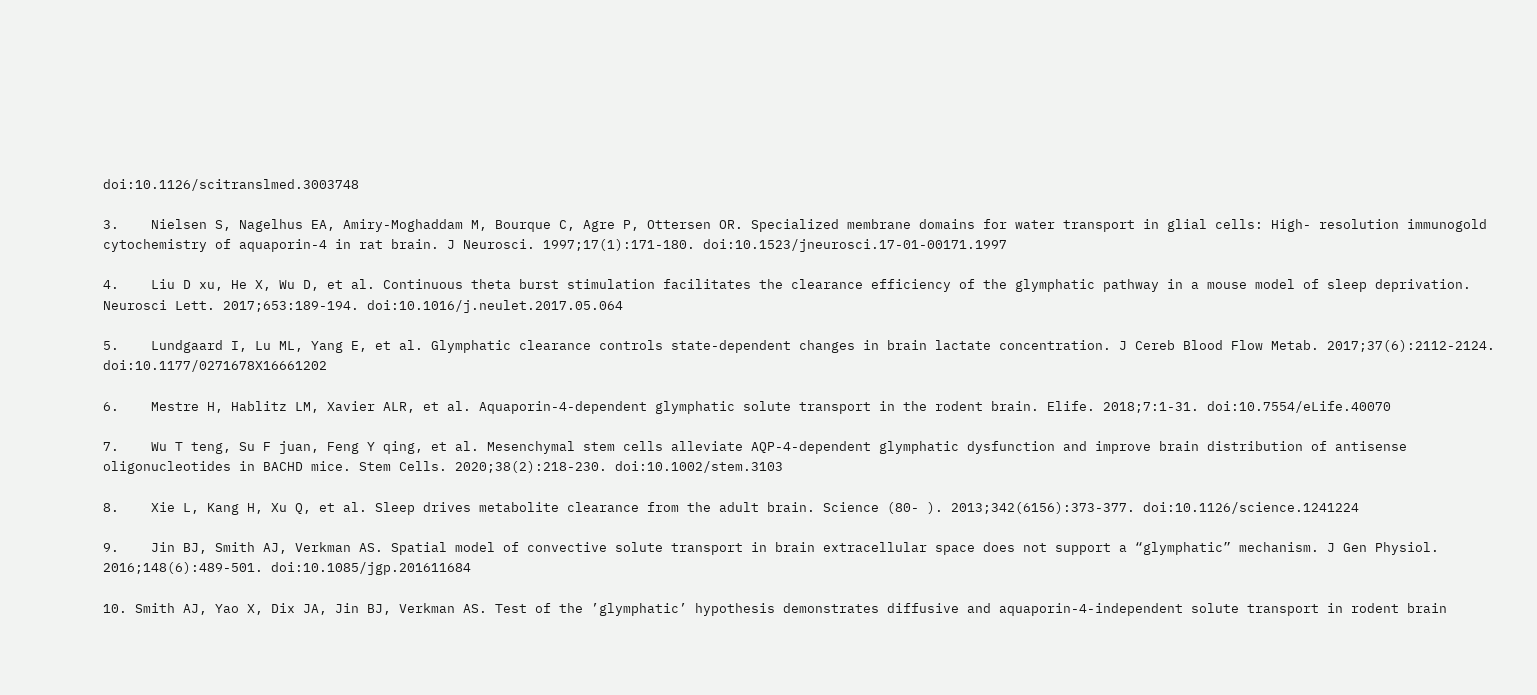doi:10.1126/scitranslmed.3003748

3.    Nielsen S, Nagelhus EA, Amiry-Moghaddam M, Bourque C, Agre P, Ottersen OR. Specialized membrane domains for water transport in glial cells: High- resolution immunogold cytochemistry of aquaporin-4 in rat brain. J Neurosci. 1997;17(1):171-180. doi:10.1523/jneurosci.17-01-00171.1997

4.    Liu D xu, He X, Wu D, et al. Continuous theta burst stimulation facilitates the clearance efficiency of the glymphatic pathway in a mouse model of sleep deprivation. Neurosci Lett. 2017;653:189-194. doi:10.1016/j.neulet.2017.05.064

5.    Lundgaard I, Lu ML, Yang E, et al. Glymphatic clearance controls state-dependent changes in brain lactate concentration. J Cereb Blood Flow Metab. 2017;37(6):2112-2124. doi:10.1177/0271678X16661202

6.    Mestre H, Hablitz LM, Xavier ALR, et al. Aquaporin-4-dependent glymphatic solute transport in the rodent brain. Elife. 2018;7:1-31. doi:10.7554/eLife.40070

7.    Wu T teng, Su F juan, Feng Y qing, et al. Mesenchymal stem cells alleviate AQP-4-dependent glymphatic dysfunction and improve brain distribution of antisense oligonucleotides in BACHD mice. Stem Cells. 2020;38(2):218-230. doi:10.1002/stem.3103

8.    Xie L, Kang H, Xu Q, et al. Sleep drives metabolite clearance from the adult brain. Science (80- ). 2013;342(6156):373-377. doi:10.1126/science.1241224

9.    Jin BJ, Smith AJ, Verkman AS. Spatial model of convective solute transport in brain extracellular space does not support a “glymphatic” mechanism. J Gen Physiol. 2016;148(6):489-501. doi:10.1085/jgp.201611684

10. Smith AJ, Yao X, Dix JA, Jin BJ, Verkman AS. Test of the ’glymphatic’ hypothesis demonstrates diffusive and aquaporin-4-independent solute transport in rodent brain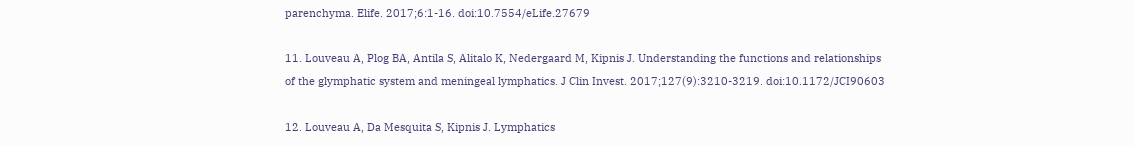parenchyma. Elife. 2017;6:1-16. doi:10.7554/eLife.27679

11. Louveau A, Plog BA, Antila S, Alitalo K, Nedergaard M, Kipnis J. Understanding the functions and relationships of the glymphatic system and meningeal lymphatics. J Clin Invest. 2017;127(9):3210-3219. doi:10.1172/JCI90603

12. Louveau A, Da Mesquita S, Kipnis J. Lymphatics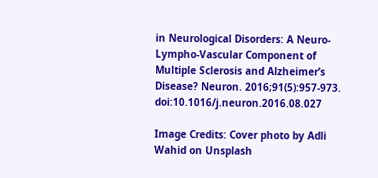in Neurological Disorders: A Neuro-Lympho-Vascular Component of Multiple Sclerosis and Alzheimer’s Disease? Neuron. 2016;91(5):957-973. doi:10.1016/j.neuron.2016.08.027

Image Credits: Cover photo by Adli Wahid on Unsplash